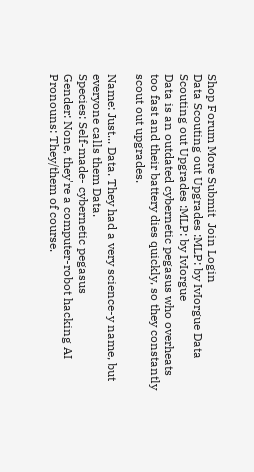Shop Forum More Submit  Join Login
Data Scouting out Upgrades :MLP: by IvIorgue Data Scouting out Upgrades :MLP: by IvIorgue
Data is an outdated cybernetic pegasus who overheats too fast and their battery dies quickly, so they constantly scout out upgrades.

Name: Just... Data. They had a very science-y name, but everyone calls them Data.
Species: Self-made- cybernetic pegasus
Gender: None, they're a computer-robot hacking AI
Pronouns: They/them of course.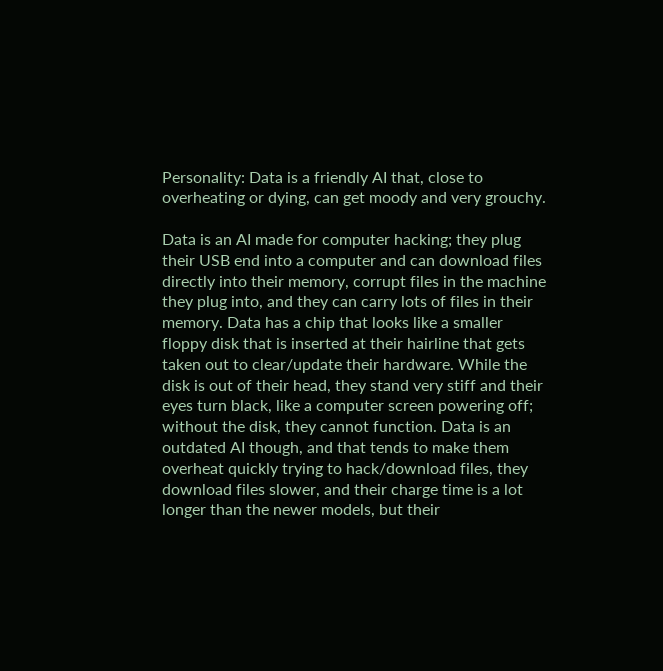Personality: Data is a friendly AI that, close to overheating or dying, can get moody and very grouchy.

Data is an AI made for computer hacking; they plug their USB end into a computer and can download files directly into their memory, corrupt files in the machine they plug into, and they can carry lots of files in their memory. Data has a chip that looks like a smaller floppy disk that is inserted at their hairline that gets taken out to clear/update their hardware. While the disk is out of their head, they stand very stiff and their eyes turn black, like a computer screen powering off; without the disk, they cannot function. Data is an outdated AI though, and that tends to make them overheat quickly trying to hack/download files, they download files slower, and their charge time is a lot longer than the newer models, but their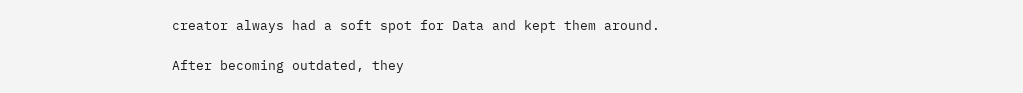creator always had a soft spot for Data and kept them around.

After becoming outdated, they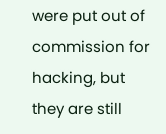were put out of commission for hacking, but they are still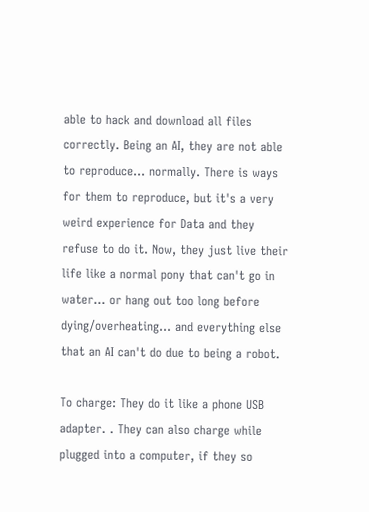able to hack and download all files correctly. Being an AI, they are not able to reproduce... normally. There is ways for them to reproduce, but it's a very weird experience for Data and they refuse to do it. Now, they just live their life like a normal pony that can't go in water... or hang out too long before dying/overheating... and everything else that an AI can't do due to being a robot.

To charge: They do it like a phone USB adapter. . They can also charge while plugged into a computer, if they so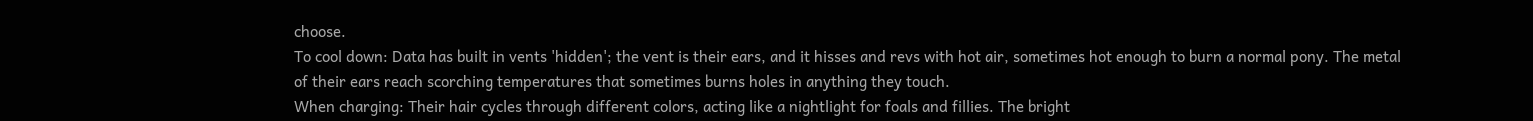choose.
To cool down: Data has built in vents 'hidden'; the vent is their ears, and it hisses and revs with hot air, sometimes hot enough to burn a normal pony. The metal of their ears reach scorching temperatures that sometimes burns holes in anything they touch.
When charging: Their hair cycles through different colors, acting like a nightlight for foals and fillies. The bright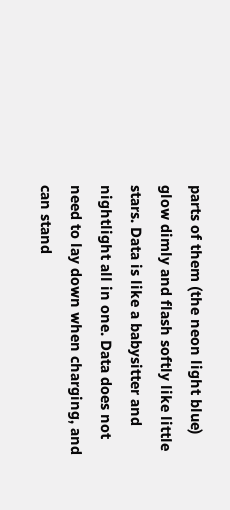parts of them (the neon light blue) glow dimly and flash softly like little stars. Data is like a babysitter and nightlight all in one. Data does not need to lay down when charging, and can stand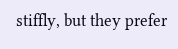stiffly, but they prefer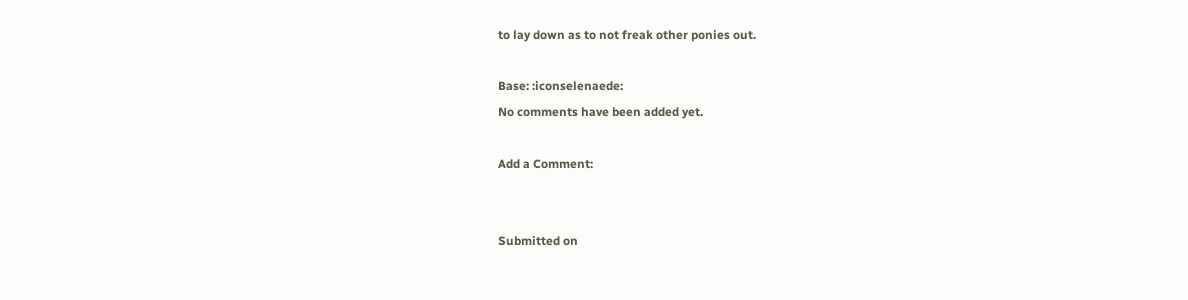to lay down as to not freak other ponies out.

Base: :iconselenaede:
No comments have been added yet.

Add a Comment:


Submitted on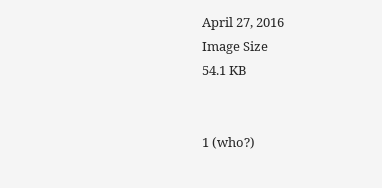April 27, 2016
Image Size
54.1 KB


1 (who?)